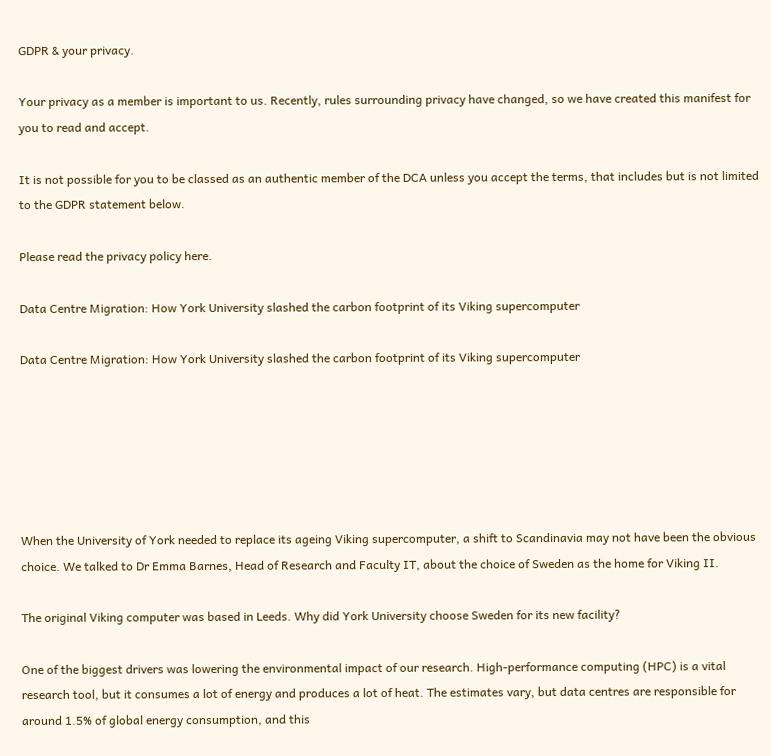GDPR & your privacy.

Your privacy as a member is important to us. Recently, rules surrounding privacy have changed, so we have created this manifest for you to read and accept.

It is not possible for you to be classed as an authentic member of the DCA unless you accept the terms, that includes but is not limited to the GDPR statement below.

Please read the privacy policy here.

Data Centre Migration: How York University slashed the carbon footprint of its Viking supercomputer

Data Centre Migration: How York University slashed the carbon footprint of its Viking supercomputer






When the University of York needed to replace its ageing Viking supercomputer, a shift to Scandinavia may not have been the obvious choice. We talked to Dr Emma Barnes, Head of Research and Faculty IT, about the choice of Sweden as the home for Viking II.

The original Viking computer was based in Leeds. Why did York University choose Sweden for its new facility?

One of the biggest drivers was lowering the environmental impact of our research. High-performance computing (HPC) is a vital research tool, but it consumes a lot of energy and produces a lot of heat. The estimates vary, but data centres are responsible for around 1.5% of global energy consumption, and this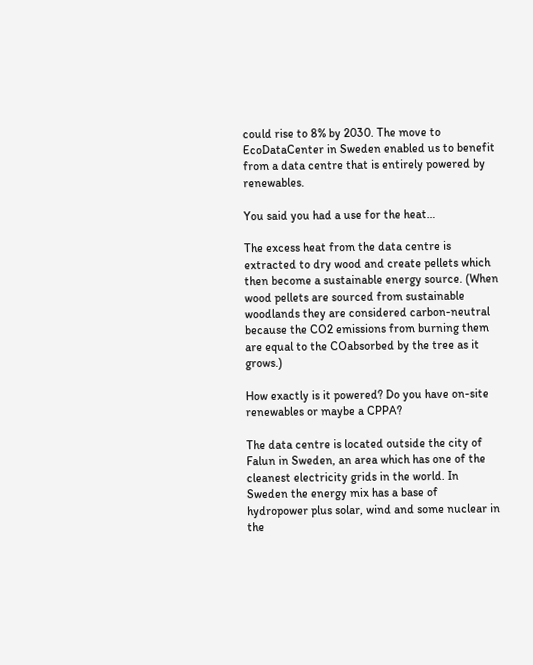could rise to 8% by 2030. The move to EcoDataCenter in Sweden enabled us to benefit from a data centre that is entirely powered by renewables.

You said you had a use for the heat…

The excess heat from the data centre is extracted to dry wood and create pellets which then become a sustainable energy source. (When wood pellets are sourced from sustainable woodlands they are considered carbon-neutral because the CO2 emissions from burning them are equal to the COabsorbed by the tree as it grows.)

How exactly is it powered? Do you have on-site renewables or maybe a CPPA?

The data centre is located outside the city of Falun in Sweden, an area which has one of the cleanest electricity grids in the world. In Sweden the energy mix has a base of hydropower plus solar, wind and some nuclear in the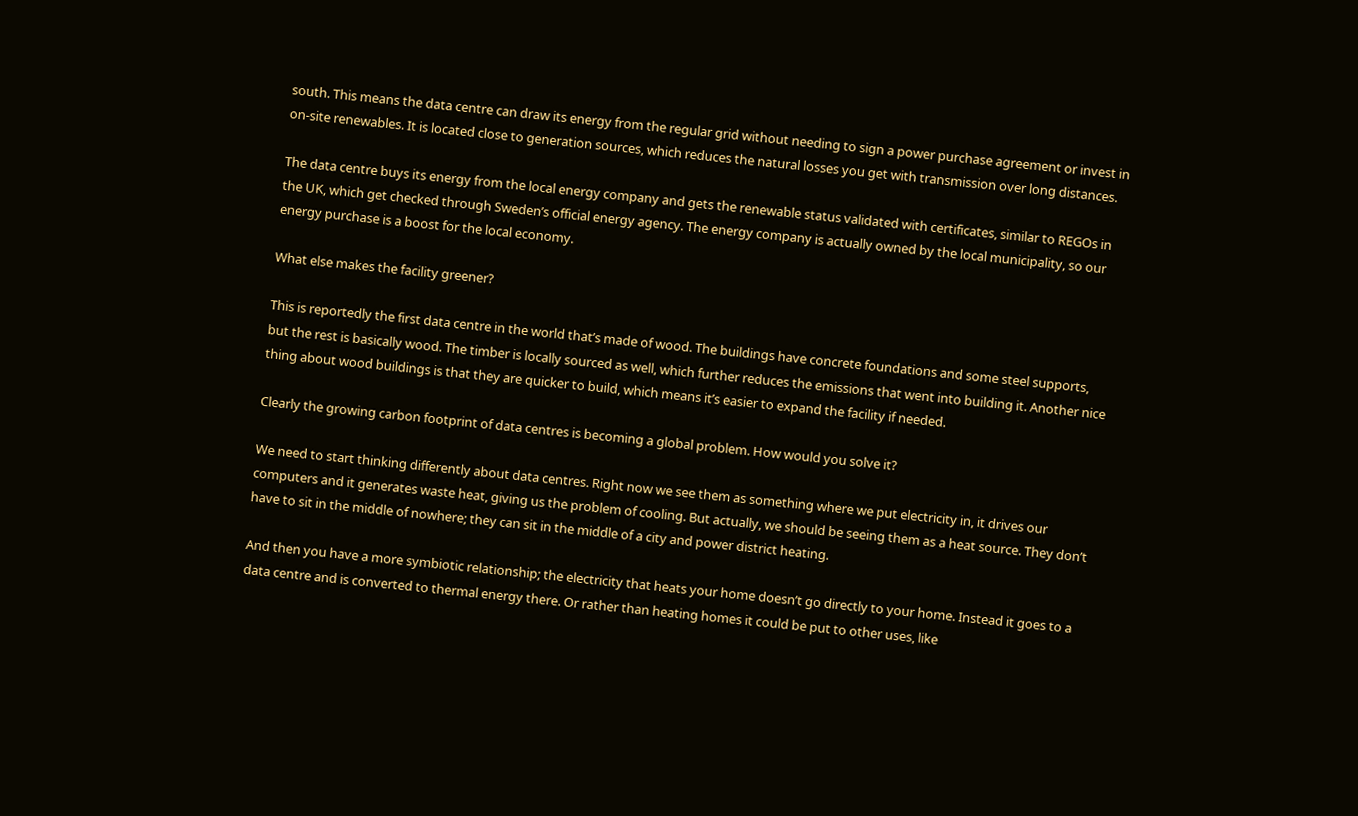south. This means the data centre can draw its energy from the regular grid without needing to sign a power purchase agreement or invest in on-site renewables. It is located close to generation sources, which reduces the natural losses you get with transmission over long distances.

The data centre buys its energy from the local energy company and gets the renewable status validated with certificates, similar to REGOs in the UK, which get checked through Sweden’s official energy agency. The energy company is actually owned by the local municipality, so our energy purchase is a boost for the local economy.

What else makes the facility greener?

This is reportedly the first data centre in the world that’s made of wood. The buildings have concrete foundations and some steel supports, but the rest is basically wood. The timber is locally sourced as well, which further reduces the emissions that went into building it. Another nice thing about wood buildings is that they are quicker to build, which means it’s easier to expand the facility if needed.

Clearly the growing carbon footprint of data centres is becoming a global problem. How would you solve it?

We need to start thinking differently about data centres. Right now we see them as something where we put electricity in, it drives our computers and it generates waste heat, giving us the problem of cooling. But actually, we should be seeing them as a heat source. They don’t have to sit in the middle of nowhere; they can sit in the middle of a city and power district heating.

And then you have a more symbiotic relationship; the electricity that heats your home doesn’t go directly to your home. Instead it goes to a data centre and is converted to thermal energy there. Or rather than heating homes it could be put to other uses, like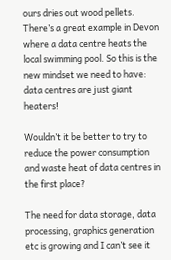ours dries out wood pellets. There’s a great example in Devon where a data centre heats the local swimming pool. So this is the new mindset we need to have: data centres are just giant heaters!

Wouldn’t it be better to try to reduce the power consumption and waste heat of data centres in the first place?

The need for data storage, data processing, graphics generation etc is growing and I can’t see it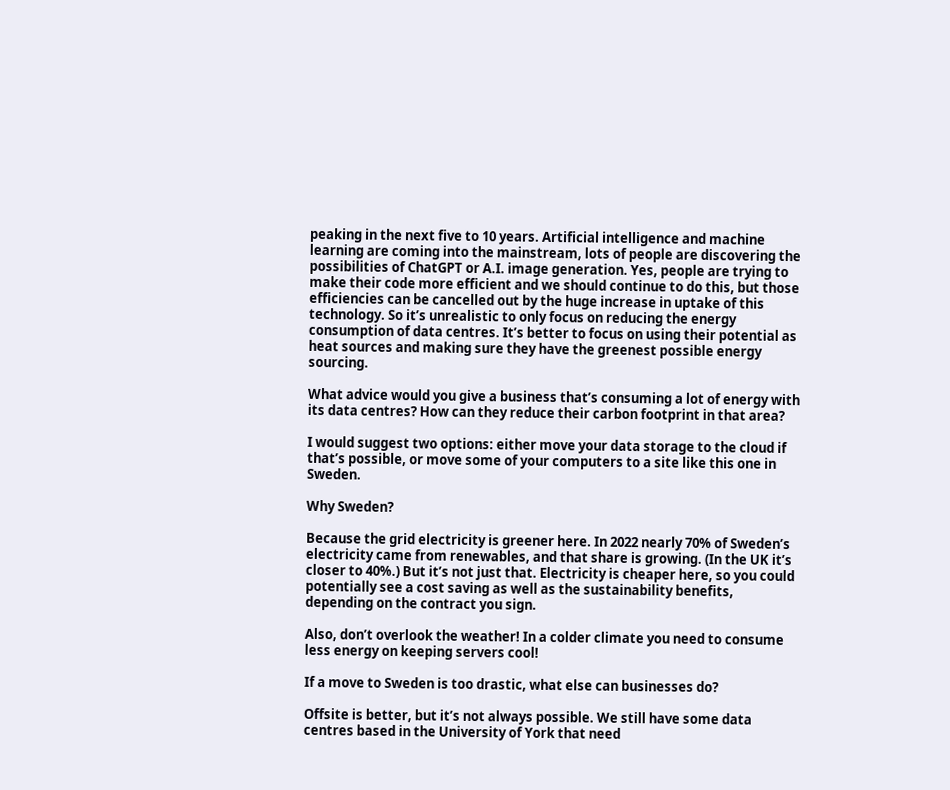peaking in the next five to 10 years. Artificial intelligence and machine learning are coming into the mainstream, lots of people are discovering the possibilities of ChatGPT or A.I. image generation. Yes, people are trying to make their code more efficient and we should continue to do this, but those efficiencies can be cancelled out by the huge increase in uptake of this technology. So it’s unrealistic to only focus on reducing the energy consumption of data centres. It’s better to focus on using their potential as heat sources and making sure they have the greenest possible energy sourcing.

What advice would you give a business that’s consuming a lot of energy with its data centres? How can they reduce their carbon footprint in that area?

I would suggest two options: either move your data storage to the cloud if that’s possible, or move some of your computers to a site like this one in Sweden.

Why Sweden?

Because the grid electricity is greener here. In 2022 nearly 70% of Sweden’s electricity came from renewables, and that share is growing. (In the UK it’s closer to 40%.) But it’s not just that. Electricity is cheaper here, so you could potentially see a cost saving as well as the sustainability benefits, depending on the contract you sign.

Also, don’t overlook the weather! In a colder climate you need to consume less energy on keeping servers cool!

If a move to Sweden is too drastic, what else can businesses do?

Offsite is better, but it’s not always possible. We still have some data centres based in the University of York that need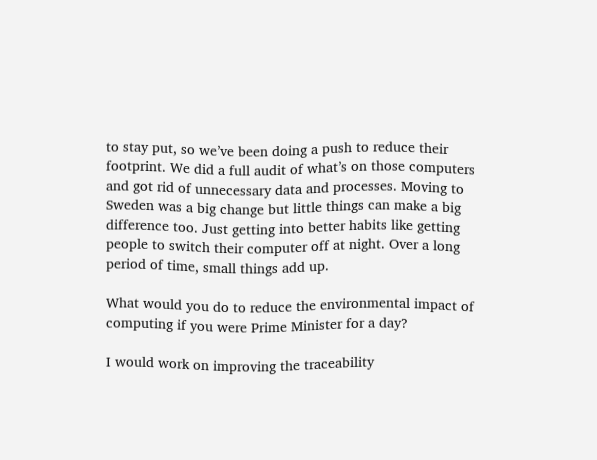to stay put, so we’ve been doing a push to reduce their footprint. We did a full audit of what’s on those computers and got rid of unnecessary data and processes. Moving to Sweden was a big change but little things can make a big difference too. Just getting into better habits like getting people to switch their computer off at night. Over a long period of time, small things add up.

What would you do to reduce the environmental impact of computing if you were Prime Minister for a day?

I would work on improving the traceability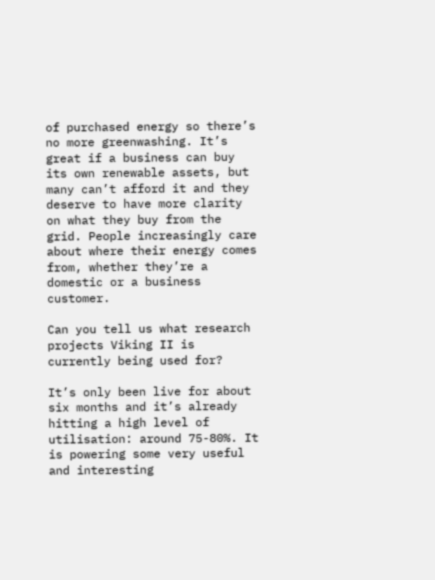of purchased energy so there’s no more greenwashing. It’s great if a business can buy its own renewable assets, but many can’t afford it and they deserve to have more clarity on what they buy from the grid. People increasingly care about where their energy comes from, whether they’re a domestic or a business customer.

Can you tell us what research projects Viking II is currently being used for?

It’s only been live for about six months and it’s already hitting a high level of utilisation: around 75-80%. It is powering some very useful and interesting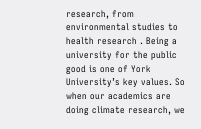research, from environmental studies to health research . Being a university for the public good is one of York University’s key values. So when our academics are doing climate research, we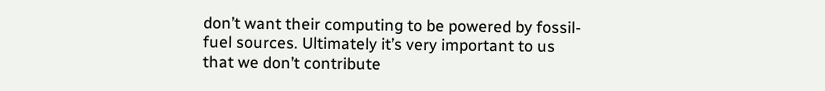don’t want their computing to be powered by fossil-fuel sources. Ultimately it’s very important to us that we don’t contribute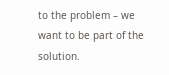to the problem – we want to be part of the solution.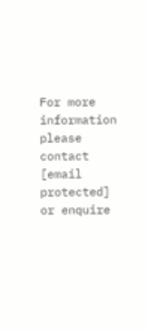For more information please contact [email protected] or enquire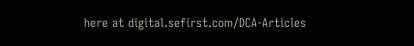here at digital.sefirst.com/DCA-Articles